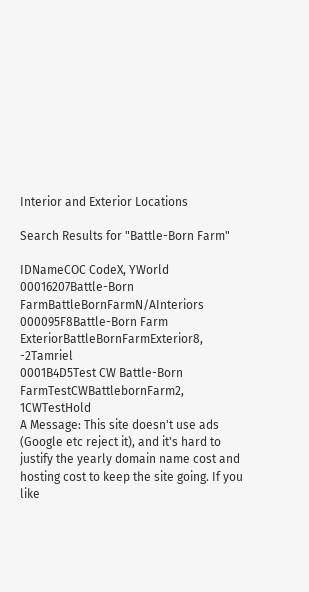Interior and Exterior Locations

Search Results for "Battle-Born Farm"

IDNameCOC CodeX, YWorld
00016207Battle-Born FarmBattleBornFarmN/AInteriors
000095F8Battle-Born Farm ExteriorBattleBornFarmExterior8, -2Tamriel
0001B4D5Test CW Battle-Born FarmTestCWBattlebornFarm2, 1CWTestHold
A Message: This site doesn't use ads (Google etc reject it), and it's hard to justify the yearly domain name cost and hosting cost to keep the site going. If you like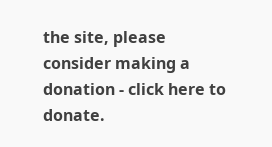the site, please consider making a donation - click here to donate.